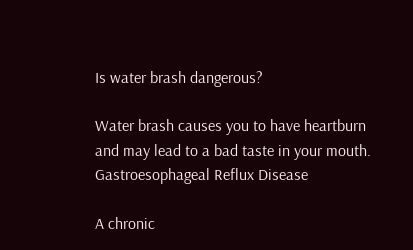Is water brash dangerous?

Water brash causes you to have heartburn and may lead to a bad taste in your mouth. Gastroesophageal Reflux Disease

A chronic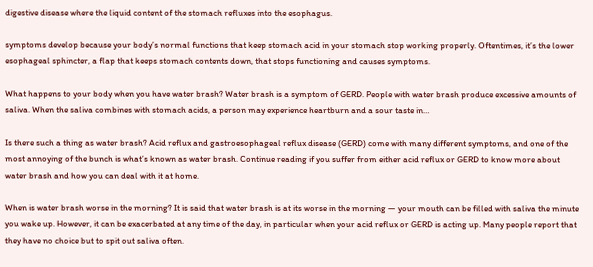digestive disease where the liquid content of the stomach refluxes into the esophagus.

symptoms develop because your body’s normal functions that keep stomach acid in your stomach stop working properly. Oftentimes, it’s the lower esophageal sphincter, a flap that keeps stomach contents down, that stops functioning and causes symptoms.

What happens to your body when you have water brash? Water brash is a symptom of GERD. People with water brash produce excessive amounts of saliva. When the saliva combines with stomach acids, a person may experience heartburn and a sour taste in…

Is there such a thing as water brash? Acid reflux and gastroesophageal reflux disease (GERD) come with many different symptoms, and one of the most annoying of the bunch is what’s known as water brash. Continue reading if you suffer from either acid reflux or GERD to know more about water brash and how you can deal with it at home.

When is water brash worse in the morning? It is said that water brash is at its worse in the morning — your mouth can be filled with saliva the minute you wake up. However, it can be exacerbated at any time of the day, in particular when your acid reflux or GERD is acting up. Many people report that they have no choice but to spit out saliva often.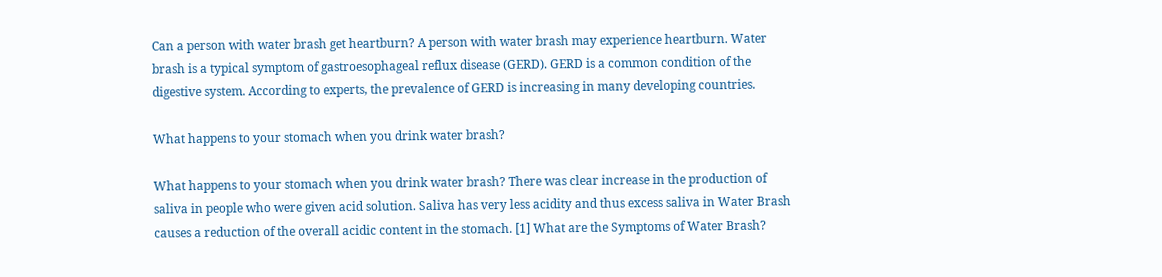Can a person with water brash get heartburn? A person with water brash may experience heartburn. Water brash is a typical symptom of gastroesophageal reflux disease (GERD). GERD is a common condition of the digestive system. According to experts, the prevalence of GERD is increasing in many developing countries.

What happens to your stomach when you drink water brash?

What happens to your stomach when you drink water brash? There was clear increase in the production of saliva in people who were given acid solution. Saliva has very less acidity and thus excess saliva in Water Brash causes a reduction of the overall acidic content in the stomach. [1] What are the Symptoms of Water Brash?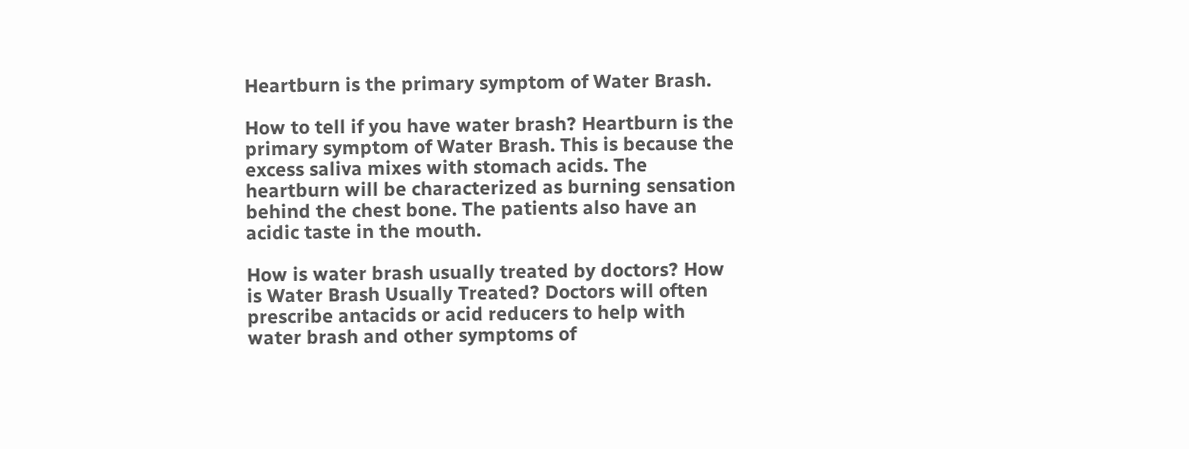Heartburn is the primary symptom of Water Brash.

How to tell if you have water brash? Heartburn is the primary symptom of Water Brash. This is because the excess saliva mixes with stomach acids. The heartburn will be characterized as burning sensation behind the chest bone. The patients also have an acidic taste in the mouth.

How is water brash usually treated by doctors? How is Water Brash Usually Treated? Doctors will often prescribe antacids or acid reducers to help with water brash and other symptoms of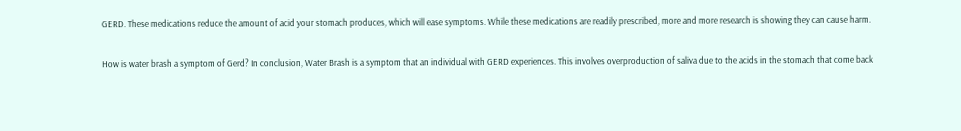GERD. These medications reduce the amount of acid your stomach produces, which will ease symptoms. While these medications are readily prescribed, more and more research is showing they can cause harm.

How is water brash a symptom of Gerd? In conclusion, Water Brash is a symptom that an individual with GERD experiences. This involves overproduction of saliva due to the acids in the stomach that come back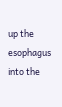up the esophagus into the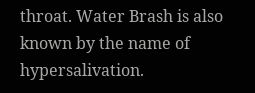throat. Water Brash is also known by the name of hypersalivation.